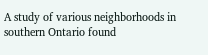A study of various neighborhoods in southern Ontario found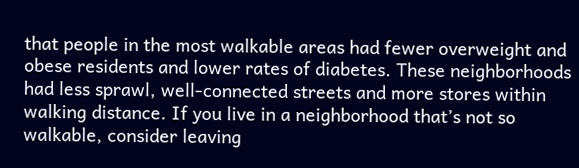that people in the most walkable areas had fewer overweight and obese residents and lower rates of diabetes. These neighborhoods had less sprawl, well-connected streets and more stores within walking distance. If you live in a neighborhood that’s not so walkable, consider leaving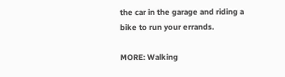the car in the garage and riding a bike to run your errands.

MORE: Walking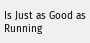Is Just as Good as Running